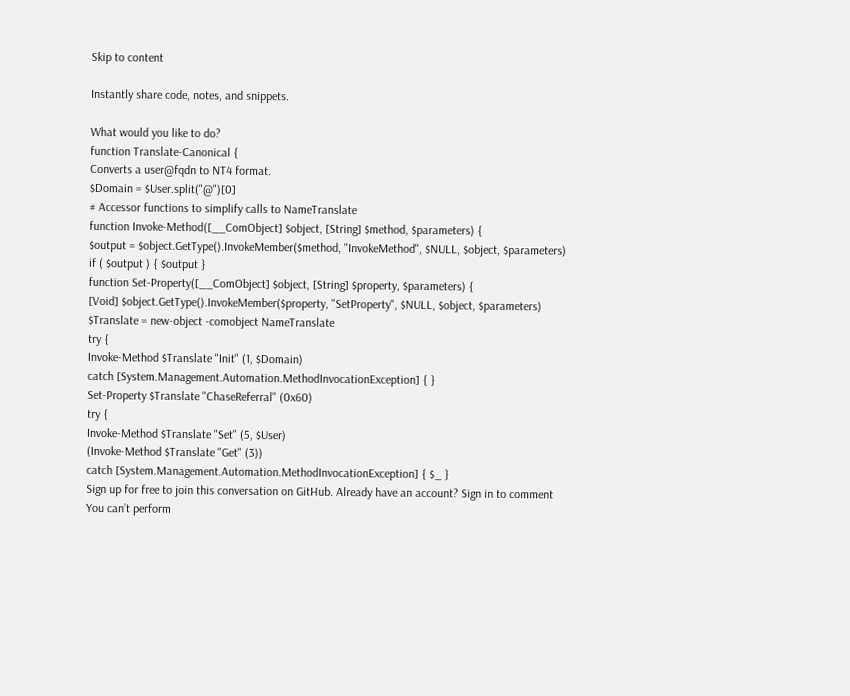Skip to content

Instantly share code, notes, and snippets.

What would you like to do?
function Translate-Canonical {
Converts a user@fqdn to NT4 format.
$Domain = $User.split("@")[0]
# Accessor functions to simplify calls to NameTranslate
function Invoke-Method([__ComObject] $object, [String] $method, $parameters) {
$output = $object.GetType().InvokeMember($method, "InvokeMethod", $NULL, $object, $parameters)
if ( $output ) { $output }
function Set-Property([__ComObject] $object, [String] $property, $parameters) {
[Void] $object.GetType().InvokeMember($property, "SetProperty", $NULL, $object, $parameters)
$Translate = new-object -comobject NameTranslate
try {
Invoke-Method $Translate "Init" (1, $Domain)
catch [System.Management.Automation.MethodInvocationException] { }
Set-Property $Translate "ChaseReferral" (0x60)
try {
Invoke-Method $Translate "Set" (5, $User)
(Invoke-Method $Translate "Get" (3))
catch [System.Management.Automation.MethodInvocationException] { $_ }
Sign up for free to join this conversation on GitHub. Already have an account? Sign in to comment
You can’t perform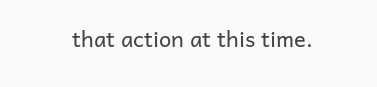that action at this time.